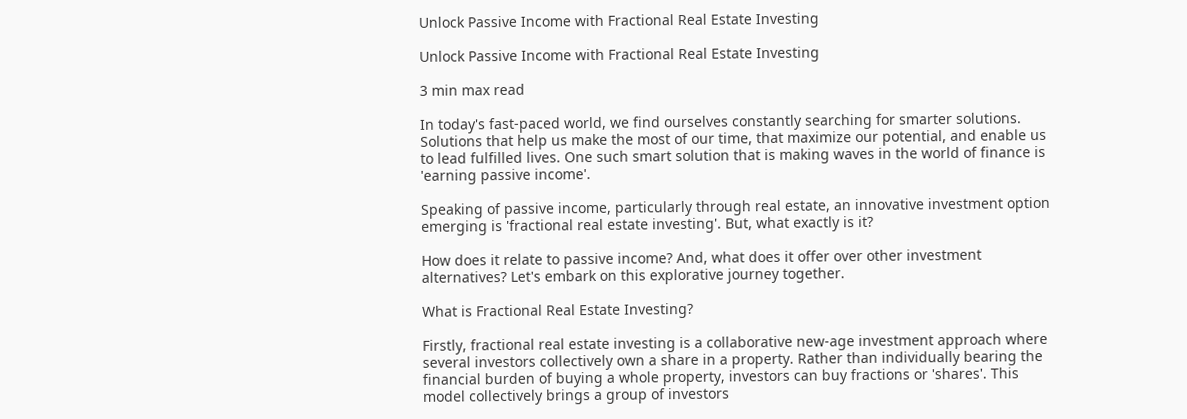Unlock Passive Income with Fractional Real Estate Investing

Unlock Passive Income with Fractional Real Estate Investing

3 min max read

In today's fast-paced world, we find ourselves constantly searching for smarter solutions. Solutions that help us make the most of our time, that maximize our potential, and enable us to lead fulfilled lives. One such smart solution that is making waves in the world of finance is 'earning passive income'.

Speaking of passive income, particularly through real estate, an innovative investment option emerging is 'fractional real estate investing'. But, what exactly is it?

How does it relate to passive income? And, what does it offer over other investment alternatives? Let's embark on this explorative journey together.

What is Fractional Real Estate Investing?

Firstly, fractional real estate investing is a collaborative new-age investment approach where several investors collectively own a share in a property. Rather than individually bearing the financial burden of buying a whole property, investors can buy fractions or 'shares'. This model collectively brings a group of investors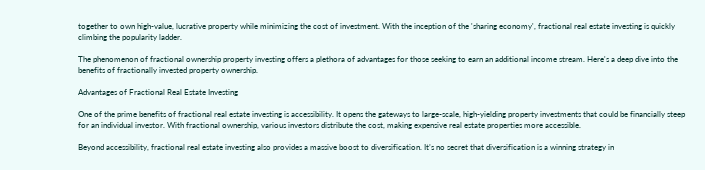together to own high-value, lucrative property while minimizing the cost of investment. With the inception of the 'sharing economy', fractional real estate investing is quickly climbing the popularity ladder.

The phenomenon of fractional ownership property investing offers a plethora of advantages for those seeking to earn an additional income stream. Here's a deep dive into the benefits of fractionally invested property ownership.

Advantages of Fractional Real Estate Investing

One of the prime benefits of fractional real estate investing is accessibility. It opens the gateways to large-scale, high-yielding property investments that could be financially steep for an individual investor. With fractional ownership, various investors distribute the cost, making expensive real estate properties more accessible.

Beyond accessibility, fractional real estate investing also provides a massive boost to diversification. It’s no secret that diversification is a winning strategy in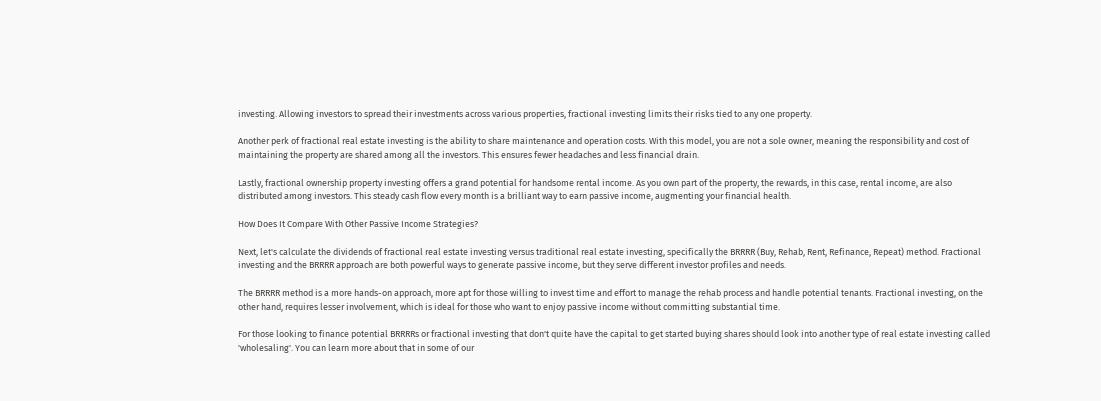investing. Allowing investors to spread their investments across various properties, fractional investing limits their risks tied to any one property.

Another perk of fractional real estate investing is the ability to share maintenance and operation costs. With this model, you are not a sole owner, meaning the responsibility and cost of maintaining the property are shared among all the investors. This ensures fewer headaches and less financial drain.

Lastly, fractional ownership property investing offers a grand potential for handsome rental income. As you own part of the property, the rewards, in this case, rental income, are also distributed among investors. This steady cash flow every month is a brilliant way to earn passive income, augmenting your financial health.

How Does It Compare With Other Passive Income Strategies?

Next, let's calculate the dividends of fractional real estate investing versus traditional real estate investing, specifically the BRRRR (Buy, Rehab, Rent, Refinance, Repeat) method. Fractional investing and the BRRRR approach are both powerful ways to generate passive income, but they serve different investor profiles and needs.

The BRRRR method is a more hands-on approach, more apt for those willing to invest time and effort to manage the rehab process and handle potential tenants. Fractional investing, on the other hand, requires lesser involvement, which is ideal for those who want to enjoy passive income without committing substantial time.

For those looking to finance potential BRRRRs or fractional investing that don't quite have the capital to get started buying shares should look into another type of real estate investing called 'wholesaling'. You can learn more about that in some of our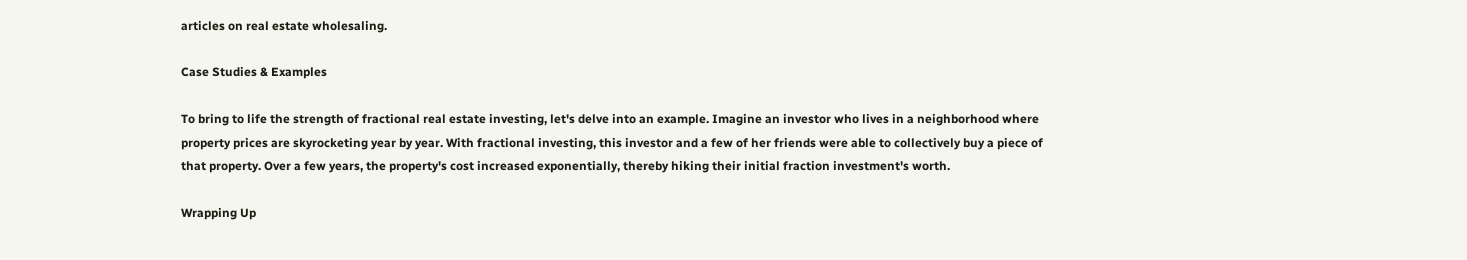articles on real estate wholesaling.

Case Studies & Examples

To bring to life the strength of fractional real estate investing, let's delve into an example. Imagine an investor who lives in a neighborhood where property prices are skyrocketing year by year. With fractional investing, this investor and a few of her friends were able to collectively buy a piece of that property. Over a few years, the property's cost increased exponentially, thereby hiking their initial fraction investment's worth.

Wrapping Up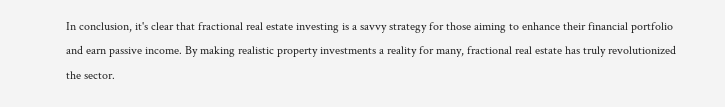In conclusion, it's clear that fractional real estate investing is a savvy strategy for those aiming to enhance their financial portfolio and earn passive income. By making realistic property investments a reality for many, fractional real estate has truly revolutionized the sector.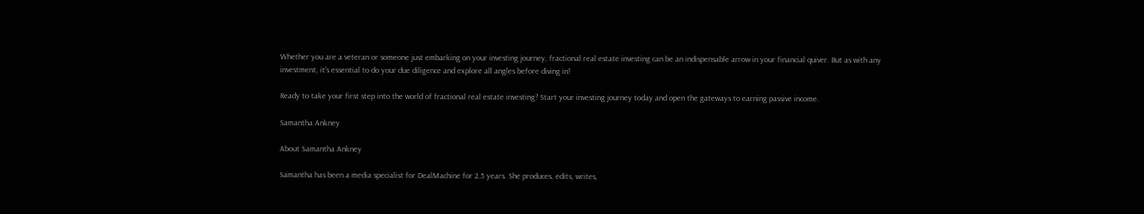Whether you are a veteran or someone just embarking on your investing journey, fractional real estate investing can be an indispensable arrow in your financial quiver. But as with any investment, it's essential to do your due diligence and explore all angles before diving in!

Ready to take your first step into the world of fractional real estate investing? Start your investing journey today and open the gateways to earning passive income.

Samantha Ankney

About Samantha Ankney

Samantha has been a media specialist for DealMachine for 2.5 years. She produces, edits, writes,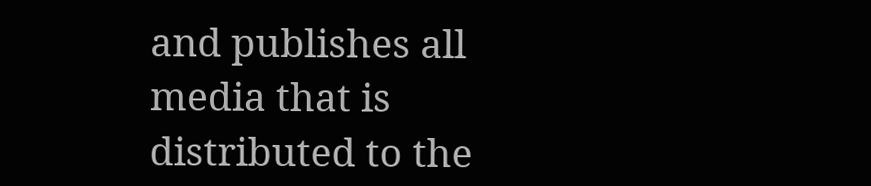and publishes all media that is distributed to the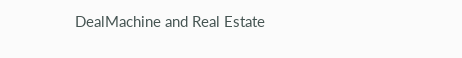DealMachine and Real Estate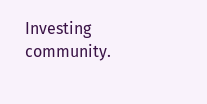Investing community.